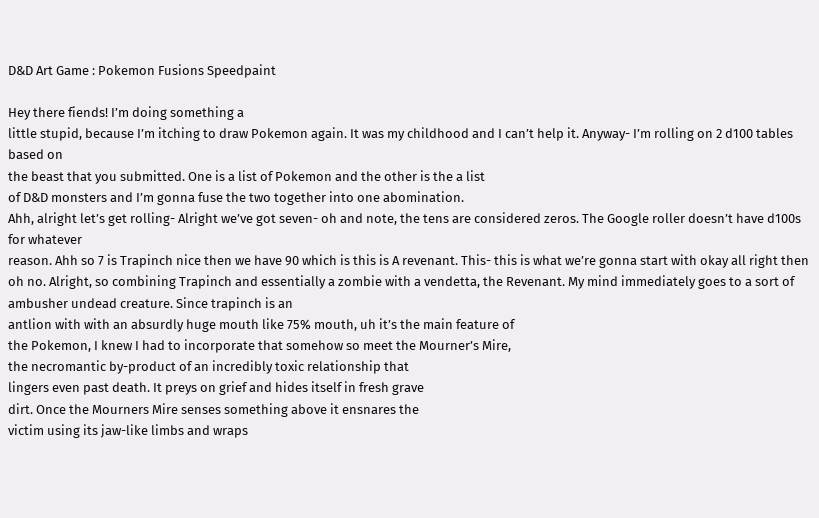D&D Art Game : Pokemon Fusions Speedpaint

Hey there fiends! I’m doing something a
little stupid, because I’m itching to draw Pokemon again. It was my childhood and I can’t help it. Anyway- I’m rolling on 2 d100 tables based on
the beast that you submitted. One is a list of Pokemon and the other is the a list
of D&D monsters and I’m gonna fuse the two together into one abomination.
Ahh, alright let’s get rolling- Alright we’ve got seven- oh and note, the tens are considered zeros. The Google roller doesn’t have d100s for whatever
reason. Ahh so 7 is Trapinch nice then we have 90 which is this is A revenant. This- this is what we’re gonna start with okay all right then oh no. Alright, so combining Trapinch and essentially a zombie with a vendetta, the Revenant. My mind immediately goes to a sort of ambusher undead creature. Since trapinch is an
antlion with with an absurdly huge mouth like 75% mouth, uh it’s the main feature of
the Pokemon, I knew I had to incorporate that somehow so meet the Mourner’s Mire,
the necromantic by-product of an incredibly toxic relationship that
lingers even past death. It preys on grief and hides itself in fresh grave
dirt. Once the Mourners Mire senses something above it ensnares the
victim using its jaw-like limbs and wraps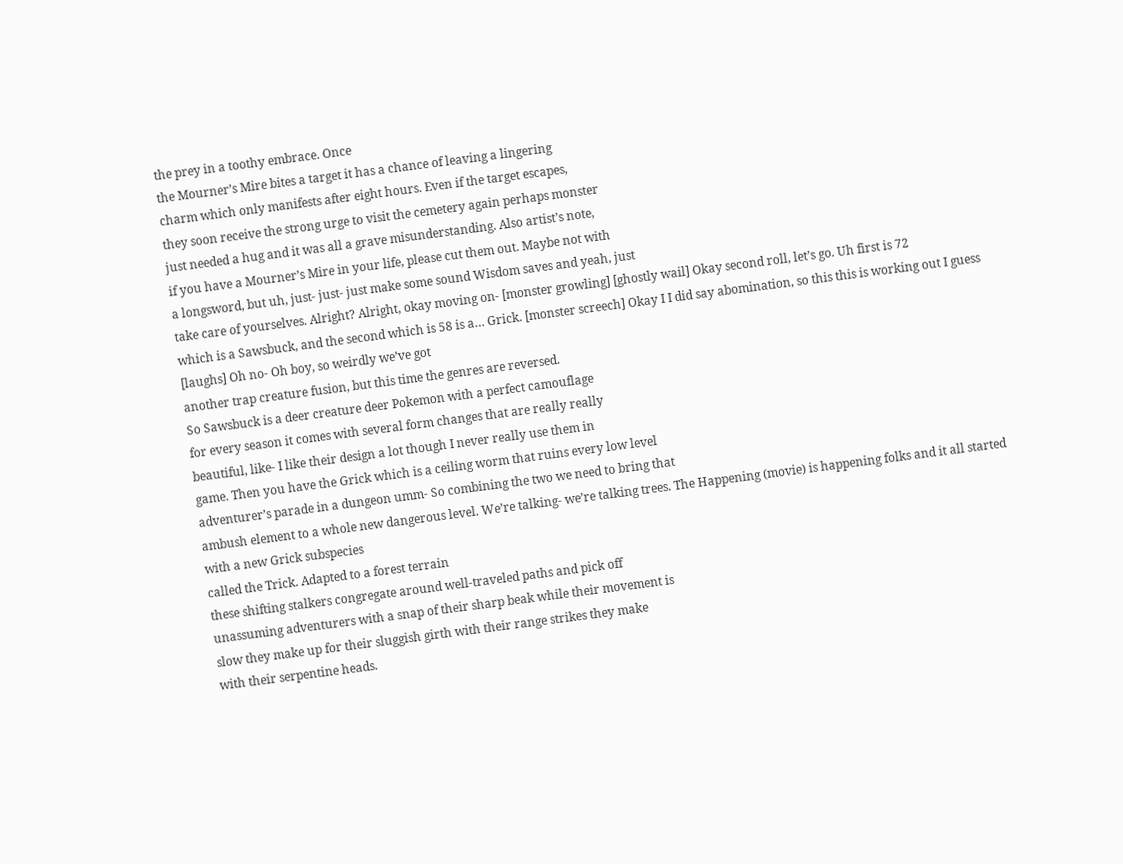the prey in a toothy embrace. Once
the Mourner’s Mire bites a target it has a chance of leaving a lingering
charm which only manifests after eight hours. Even if the target escapes,
they soon receive the strong urge to visit the cemetery again perhaps monster
just needed a hug and it was all a grave misunderstanding. Also artist’s note,
if you have a Mourner’s Mire in your life, please cut them out. Maybe not with
a longsword, but uh, just- just- just make some sound Wisdom saves and yeah, just
take care of yourselves. Alright? Alright, okay moving on- [monster growling] [ghostly wail] Okay second roll, let’s go. Uh first is 72
which is a Sawsbuck, and the second which is 58 is a… Grick. [monster screech] Okay I I did say abomination, so this this is working out I guess [laughs] Oh no- Oh boy, so weirdly we’ve got
another trap creature fusion, but this time the genres are reversed.
So Sawsbuck is a deer creature deer Pokemon with a perfect camouflage
for every season it comes with several form changes that are really really
beautiful, like- I like their design a lot though I never really use them in
game. Then you have the Grick which is a ceiling worm that ruins every low level
adventurer’s parade in a dungeon umm- So combining the two we need to bring that
ambush element to a whole new dangerous level. We’re talking- we’re talking trees. The Happening (movie) is happening folks and it all started with a new Grick subspecies
called the Trick. Adapted to a forest terrain
these shifting stalkers congregate around well-traveled paths and pick off
unassuming adventurers with a snap of their sharp beak while their movement is
slow they make up for their sluggish girth with their range strikes they make
with their serpentine heads.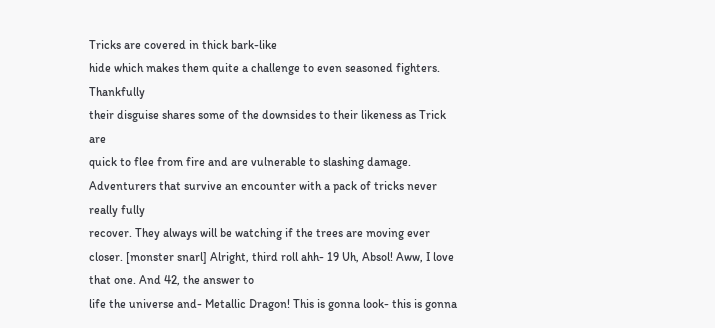Tricks are covered in thick bark-like
hide which makes them quite a challenge to even seasoned fighters. Thankfully
their disguise shares some of the downsides to their likeness as Trick are
quick to flee from fire and are vulnerable to slashing damage.
Adventurers that survive an encounter with a pack of tricks never really fully
recover. They always will be watching if the trees are moving ever closer. [monster snarl] Alright, third roll ahh- 19 Uh, Absol! Aww, I love that one. And 42, the answer to
life the universe and- Metallic Dragon! This is gonna look- this is gonna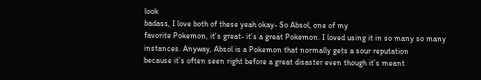look
badass, I love both of these yeah okay- So Absol, one of my
favorite Pokemon, it’s great- it’s a great Pokemon. I loved using it in so many so many
instances. Anyway, Absol is a Pokemon that normally gets a sour reputation
because it’s often seen right before a great disaster even though it’s meant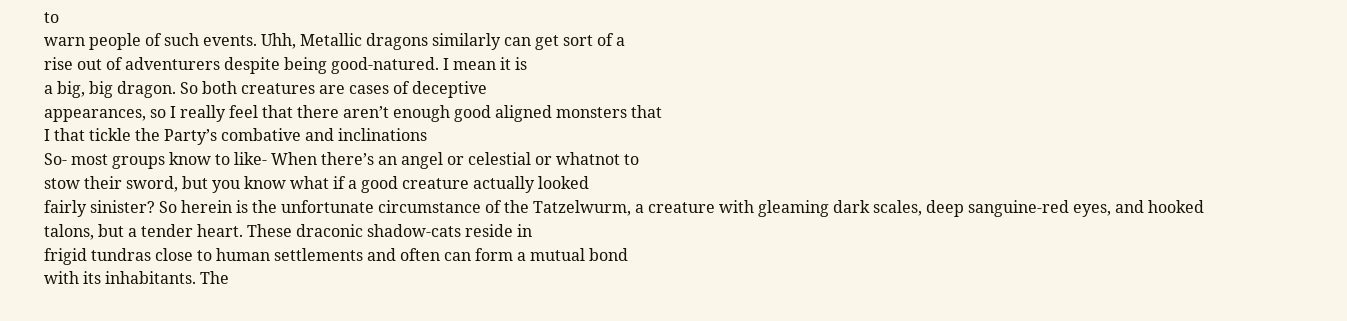to
warn people of such events. Uhh, Metallic dragons similarly can get sort of a
rise out of adventurers despite being good-natured. I mean it is
a big, big dragon. So both creatures are cases of deceptive
appearances, so I really feel that there aren’t enough good aligned monsters that
I that tickle the Party’s combative and inclinations
So- most groups know to like- When there’s an angel or celestial or whatnot to
stow their sword, but you know what if a good creature actually looked
fairly sinister? So herein is the unfortunate circumstance of the Tatzelwurm, a creature with gleaming dark scales, deep sanguine-red eyes, and hooked
talons, but a tender heart. These draconic shadow-cats reside in
frigid tundras close to human settlements and often can form a mutual bond
with its inhabitants. The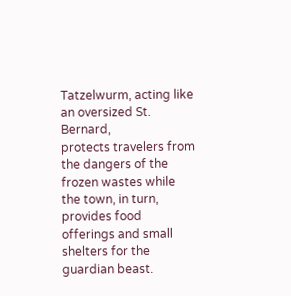Tatzelwurm, acting like an oversized St. Bernard,
protects travelers from the dangers of the frozen wastes while the town, in turn,
provides food offerings and small shelters for the guardian beast.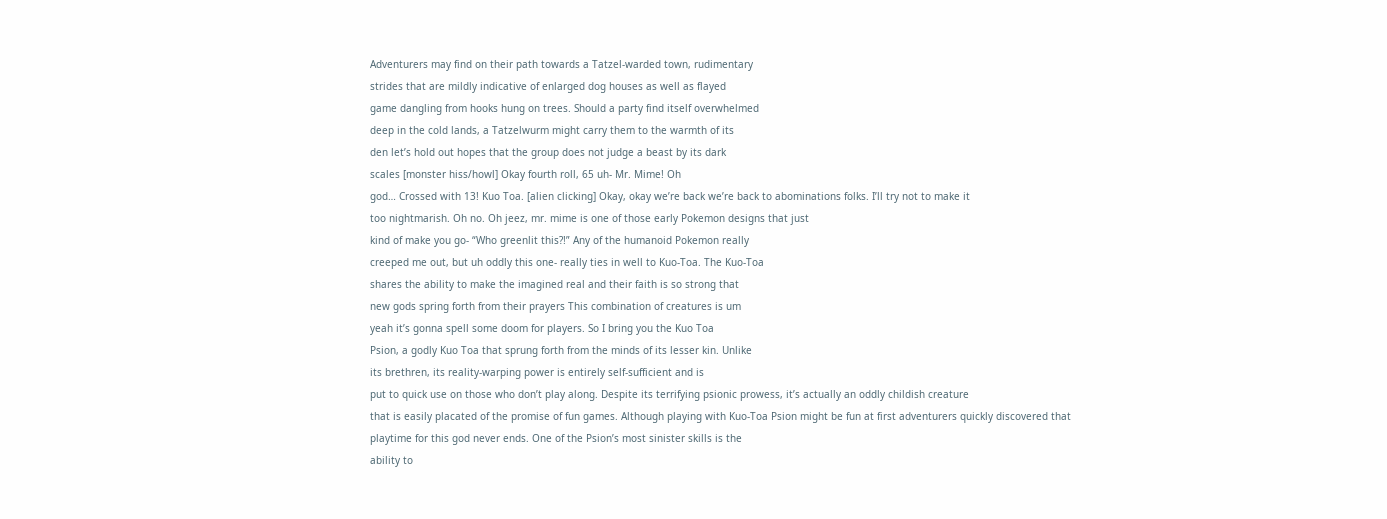Adventurers may find on their path towards a Tatzel-warded town, rudimentary
strides that are mildly indicative of enlarged dog houses as well as flayed
game dangling from hooks hung on trees. Should a party find itself overwhelmed
deep in the cold lands, a Tatzelwurm might carry them to the warmth of its
den let’s hold out hopes that the group does not judge a beast by its dark
scales [monster hiss/howl] Okay fourth roll, 65 uh- Mr. Mime! Oh
god… Crossed with 13! Kuo Toa. [alien clicking] Okay, okay we’re back we’re back to abominations folks. I’ll try not to make it
too nightmarish. Oh no. Oh jeez, mr. mime is one of those early Pokemon designs that just
kind of make you go- “Who greenlit this?!” Any of the humanoid Pokemon really
creeped me out, but uh oddly this one- really ties in well to Kuo-Toa. The Kuo-Toa
shares the ability to make the imagined real and their faith is so strong that
new gods spring forth from their prayers This combination of creatures is um
yeah it’s gonna spell some doom for players. So I bring you the Kuo Toa
Psion, a godly Kuo Toa that sprung forth from the minds of its lesser kin. Unlike
its brethren, its reality-warping power is entirely self-sufficient and is
put to quick use on those who don’t play along. Despite its terrifying psionic prowess, it’s actually an oddly childish creature
that is easily placated of the promise of fun games. Although playing with Kuo-Toa Psion might be fun at first adventurers quickly discovered that
playtime for this god never ends. One of the Psion’s most sinister skills is the
ability to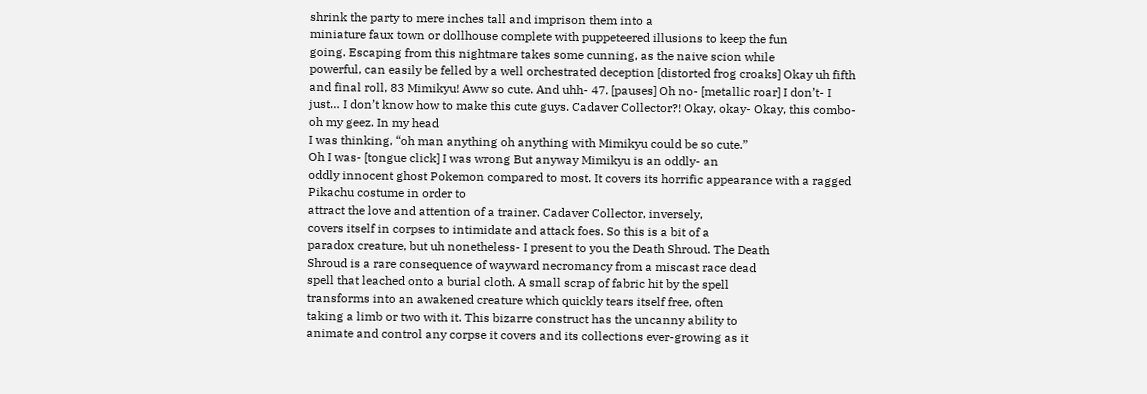shrink the party to mere inches tall and imprison them into a
miniature faux town or dollhouse complete with puppeteered illusions to keep the fun
going. Escaping from this nightmare takes some cunning, as the naive scion while
powerful, can easily be felled by a well orchestrated deception [distorted frog croaks] Okay uh fifth and final roll, 83 Mimikyu! Aww so cute. And uhh- 47. [pauses] Oh no- [metallic roar] I don’t- I just… I don’t know how to make this cute guys. Cadaver Collector?! Okay, okay- Okay, this combo- oh my geez. In my head
I was thinking, “oh man anything oh anything with Mimikyu could be so cute.”
Oh I was- [tongue click] I was wrong But anyway Mimikyu is an oddly- an
oddly innocent ghost Pokemon compared to most. It covers its horrific appearance with a ragged Pikachu costume in order to
attract the love and attention of a trainer. Cadaver Collector, inversely,
covers itself in corpses to intimidate and attack foes. So this is a bit of a
paradox creature, but uh nonetheless- I present to you the Death Shroud. The Death
Shroud is a rare consequence of wayward necromancy from a miscast race dead
spell that leached onto a burial cloth. A small scrap of fabric hit by the spell
transforms into an awakened creature which quickly tears itself free, often
taking a limb or two with it. This bizarre construct has the uncanny ability to
animate and control any corpse it covers and its collections ever-growing as it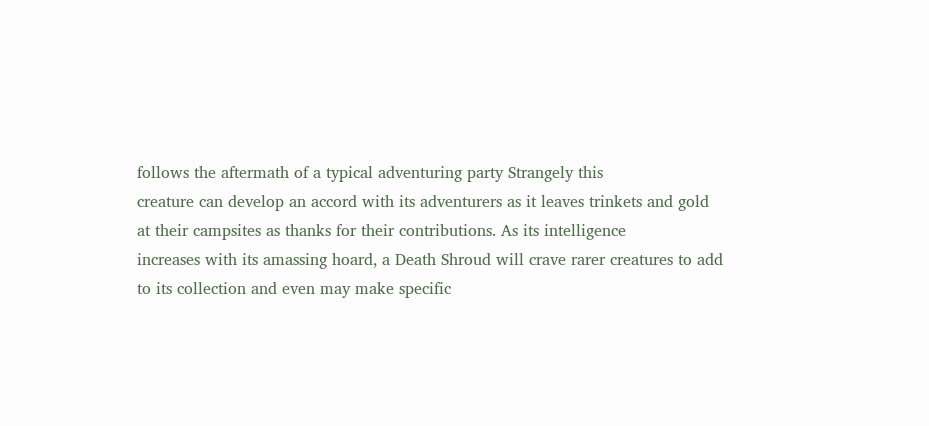follows the aftermath of a typical adventuring party Strangely this
creature can develop an accord with its adventurers as it leaves trinkets and gold
at their campsites as thanks for their contributions. As its intelligence
increases with its amassing hoard, a Death Shroud will crave rarer creatures to add
to its collection and even may make specific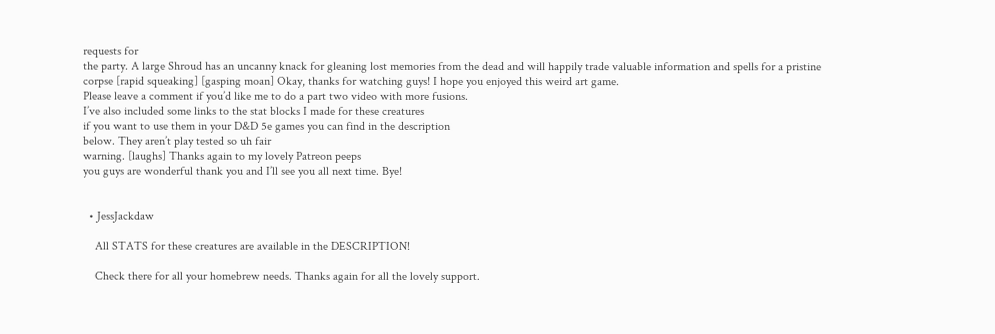requests for
the party. A large Shroud has an uncanny knack for gleaning lost memories from the dead and will happily trade valuable information and spells for a pristine
corpse [rapid squeaking] [gasping moan] Okay, thanks for watching guys! I hope you enjoyed this weird art game.
Please leave a comment if you’d like me to do a part two video with more fusions.
I’ve also included some links to the stat blocks I made for these creatures
if you want to use them in your D&D 5e games you can find in the description
below. They aren’t play tested so uh fair
warning. [laughs] Thanks again to my lovely Patreon peeps
you guys are wonderful thank you and I’ll see you all next time. Bye!


  • JessJackdaw

    All STATS for these creatures are available in the DESCRIPTION!

    Check there for all your homebrew needs. Thanks again for all the lovely support.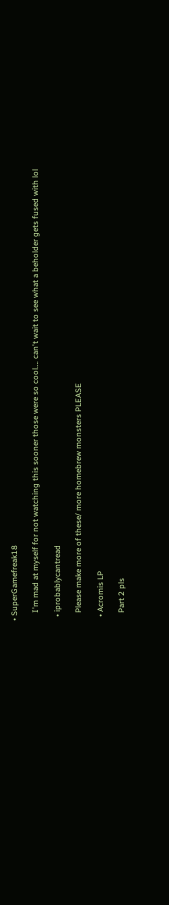• SuperGamefreak18

    I'm mad at myself for not watching this sooner those were so cool…. can't wait to see what a beholder gets fused with lol

  • iprobablycantread

    Please make more of these/ more homebrew monsters PLEASE

  • Acromis LP

    Part 2 pls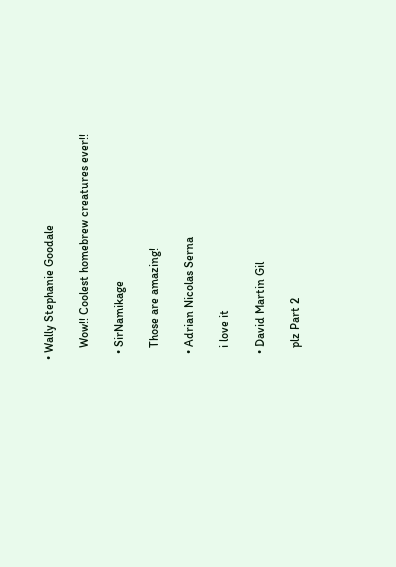• Wally Stephanie Goodale

    Wow!! Coolest homebrew creatures ever!!

  • SirNamikage

    Those are amazing!

  • Adrian Nicolas Serna

    i love it

  • David Martin Gil

    plz Part 2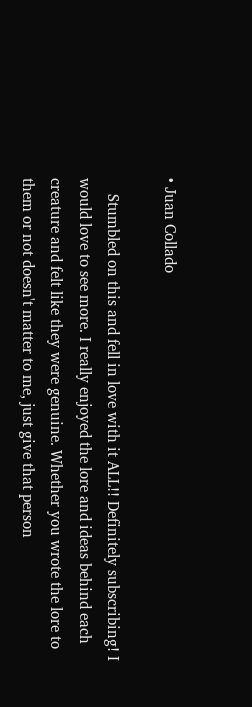• Juan Collado

    Stumbled on this and fell in love with it ALL!! Definitely subscribing! I would love to see more. I really enjoyed the lore and ideas behind each creature and felt like they were genuine. Whether you wrote the lore to them or not doesn't matter to me, just give that person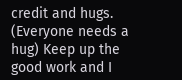credit and hugs. (Everyone needs a hug) Keep up the good work and I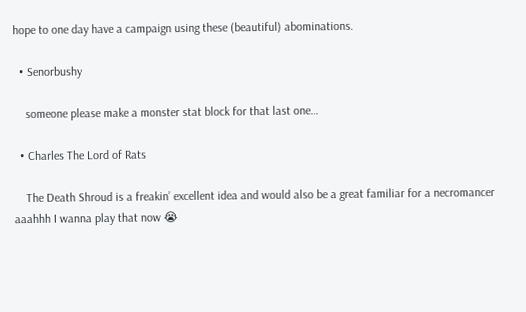hope to one day have a campaign using these (beautiful) abominations.

  • Senorbushy

    someone please make a monster stat block for that last one…

  • Charles The Lord of Rats

    The Death Shroud is a freakin’ excellent idea and would also be a great familiar for a necromancer aaahhh I wanna play that now 😭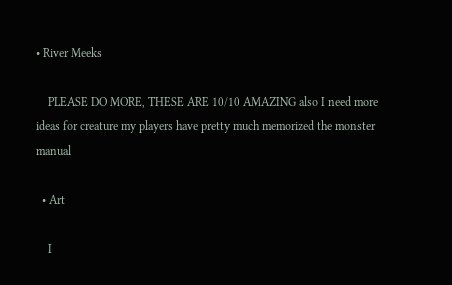• River Meeks

    PLEASE DO MORE, THESE ARE 10/10 AMAZING also I need more ideas for creature my players have pretty much memorized the monster manual

  • Art

    I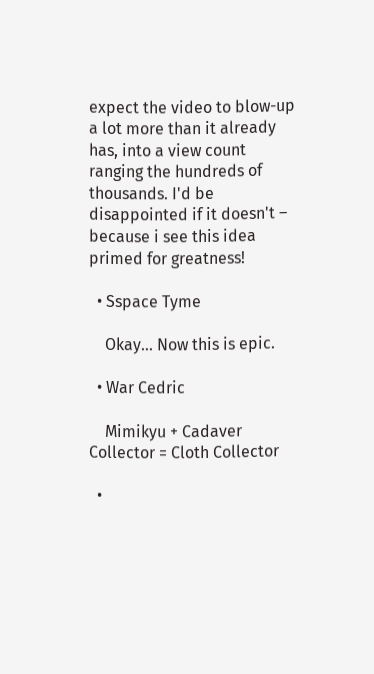expect the video to blow-up a lot more than it already has, into a view count ranging the hundreds of thousands. I'd be disappointed if it doesn't – because i see this idea primed for greatness!

  • Sspace Tyme

    Okay… Now this is epic.

  • War Cedric

    Mimikyu + Cadaver Collector = Cloth Collector

  •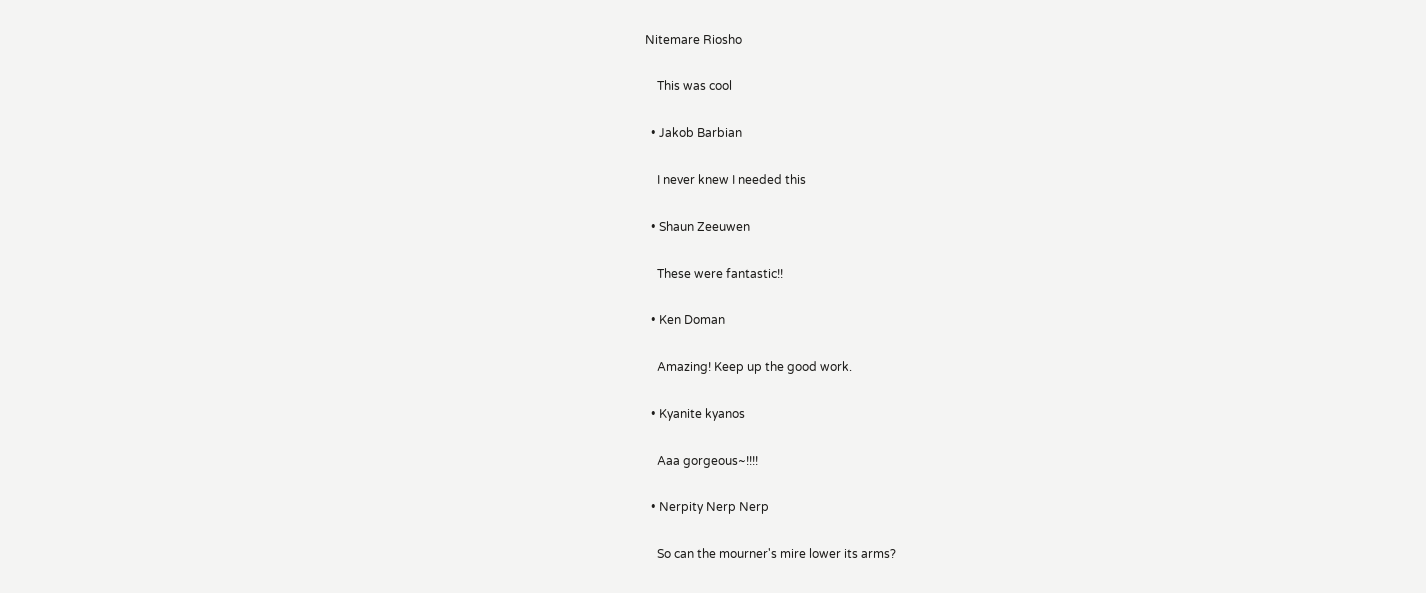Nitemare Riosho

    This was cool

  • Jakob Barbian

    I never knew I needed this

  • Shaun Zeeuwen

    These were fantastic!!

  • Ken Doman

    Amazing! Keep up the good work.

  • Kyanite kyanos

    Aaa gorgeous~!!!!

  • Nerpity Nerp Nerp

    So can the mourner's mire lower its arms?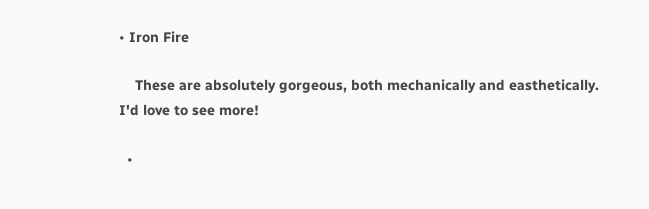• Iron Fire

    These are absolutely gorgeous, both mechanically and easthetically. I'd love to see more!

  •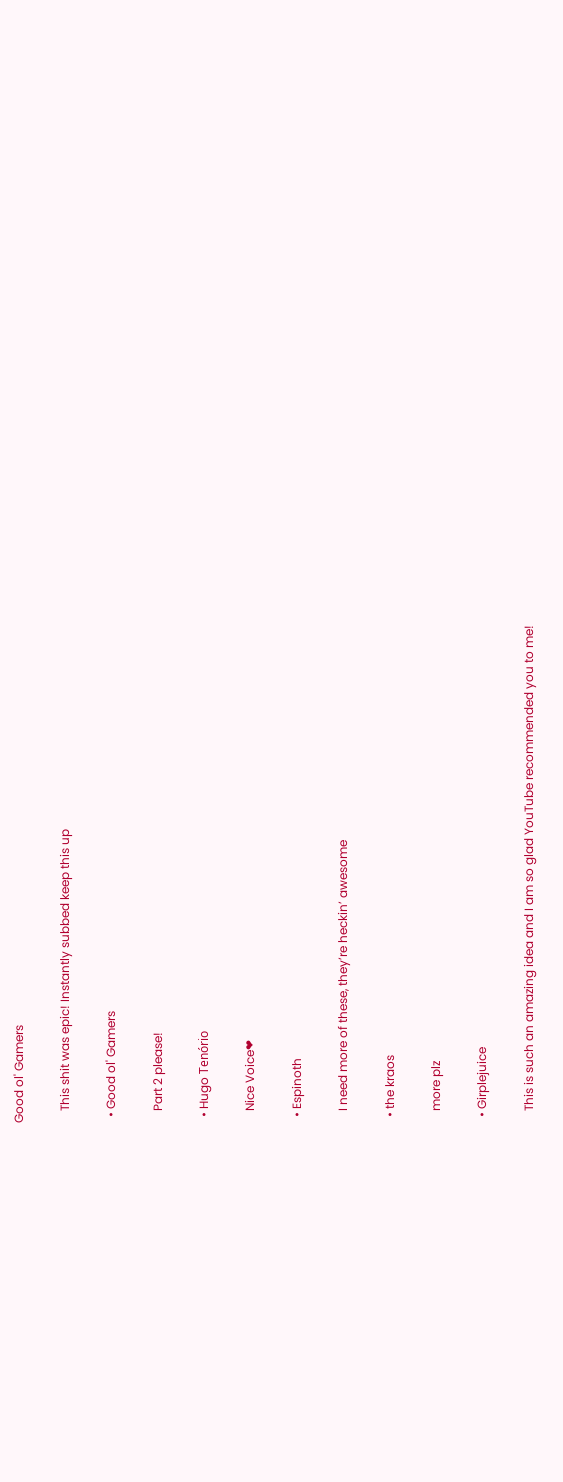Good ol' Gamers

    This shit was epic! Instantly subbed keep this up

  • Good ol' Gamers

    Part 2 please!

  • Hugo Tenório

    Nice Voice❤

  • Espinoth

    I need more of these, they’re heckin’ awesome

  • the kraos

    more plz

  • Girplejuice

    This is such an amazing idea and I am so glad YouTube recommended you to me!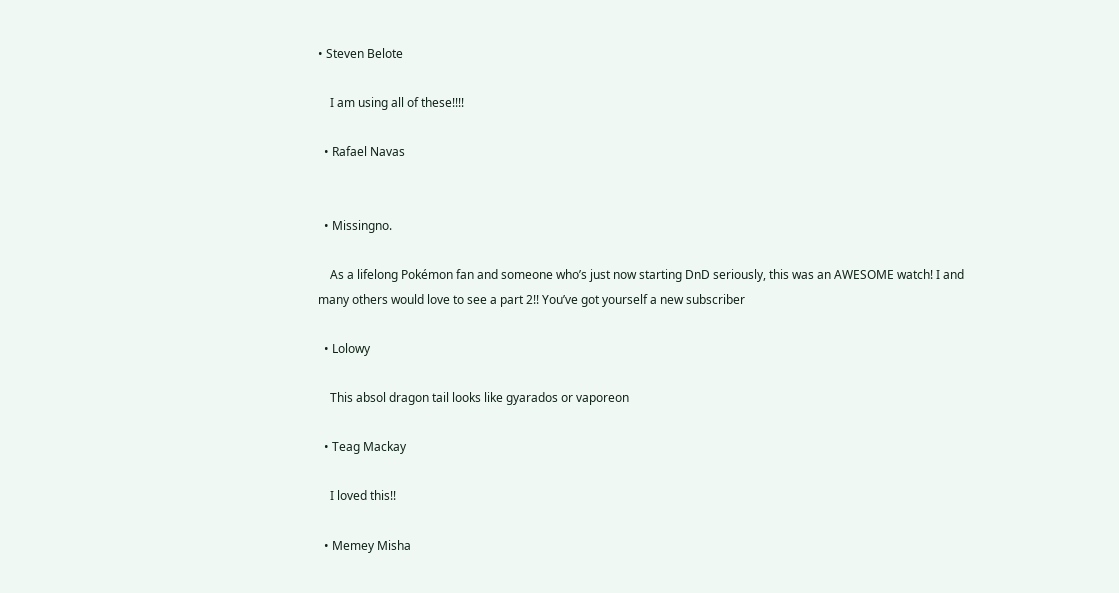• Steven Belote

    I am using all of these!!!!

  • Rafael Navas


  • Missingno.

    As a lifelong Pokémon fan and someone who’s just now starting DnD seriously, this was an AWESOME watch! I and many others would love to see a part 2!! You’ve got yourself a new subscriber

  • Lolowy

    This absol dragon tail looks like gyarados or vaporeon

  • Teag Mackay

    I loved this!!

  • Memey Misha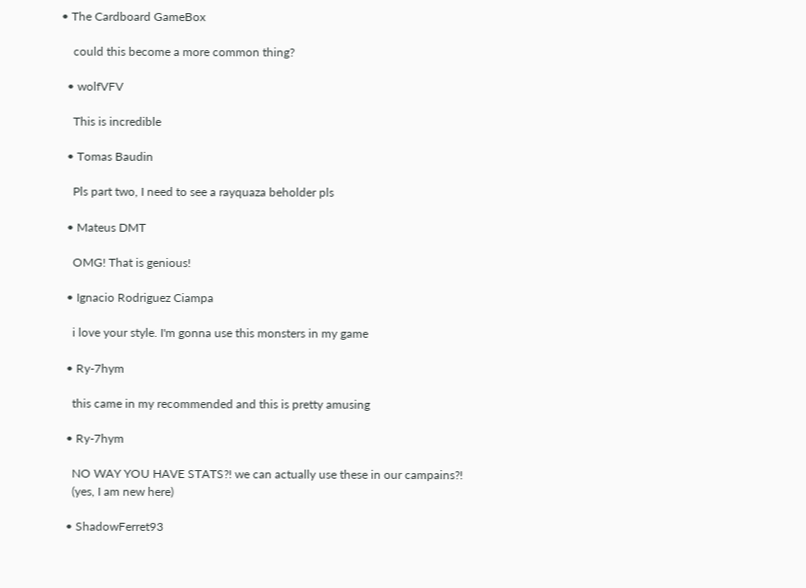• The Cardboard GameBox

    could this become a more common thing?

  • wolfVFV

    This is incredible

  • Tomas Baudin

    Pls part two, I need to see a rayquaza beholder pls

  • Mateus DMT

    OMG! That is genious!

  • Ignacio Rodriguez Ciampa

    i love your style. I'm gonna use this monsters in my game

  • Ry-7hym

    this came in my recommended and this is pretty amusing

  • Ry-7hym

    NO WAY YOU HAVE STATS?! we can actually use these in our campains?!
    (yes, I am new here)

  • ShadowFerret93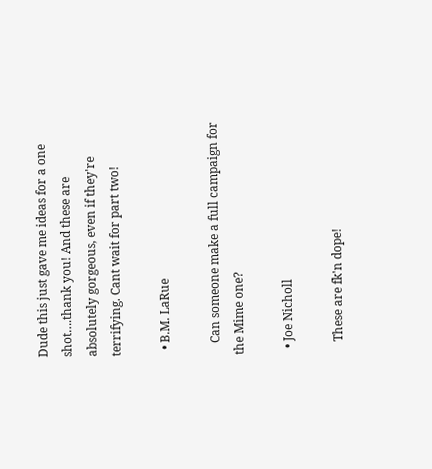Dude this just gave me ideas for a one shot….thank you! And these are absolutely gorgeous, even if they're terrifying. Cant wait for part two!

  • B.M. LaRue

    Can someone make a full campaign for the Mime one?

  • Joe Nicholl

    These are fk'n dope!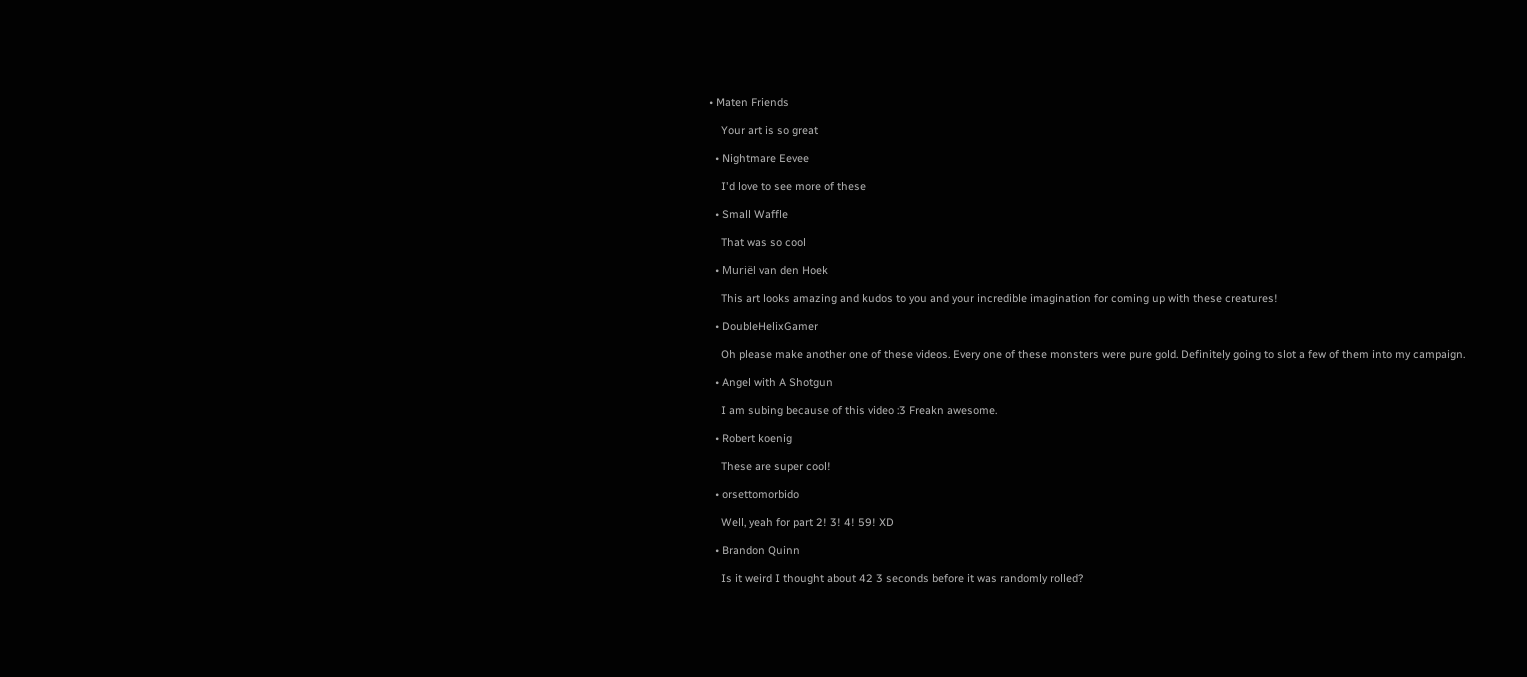• Maten Friends

    Your art is so great

  • Nightmare Eevee

    I'd love to see more of these

  • Small Waffle

    That was so cool

  • Muriël van den Hoek

    This art looks amazing and kudos to you and your incredible imagination for coming up with these creatures!

  • DoubleHelixGamer

    Oh please make another one of these videos. Every one of these monsters were pure gold. Definitely going to slot a few of them into my campaign.

  • Angel with A Shotgun

    I am subing because of this video :3 Freakn awesome.

  • Robert koenig

    These are super cool!

  • orsettomorbido

    Well, yeah for part 2! 3! 4! 59! XD

  • Brandon Quinn

    Is it weird I thought about 42 3 seconds before it was randomly rolled?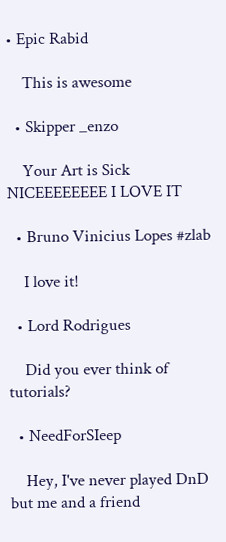• Epic Rabid

    This is awesome

  • Skipper _enzo

    Your Art is Sick NICEEEEEEEE I LOVE IT

  • Bruno Vinicius Lopes #zlab

    I love it!

  • Lord Rodrigues

    Did you ever think of tutorials?

  • NeedForSIeep

    Hey, I've never played DnD but me and a friend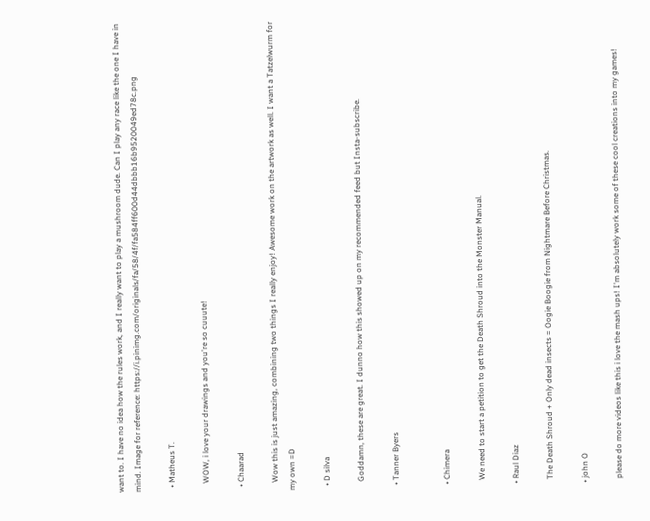want to. I have no idea how the rules work, and I really want to play a mushroom dude. Can I play any race like the one I have in mind. Image for reference: https://i.pinimg.com/originals/fa/58/4f/fa584ff600d44dbbb16b9520049ed78c.png

  • Matheus T.

    WOW, i love your drawings and you're so cuuute!

  • Chaarad

    Wow this is just amazing, combining two things I really enjoy! Awesome work on the artwork as well. I want a Tatzelwurm for my own =D

  • D silva

    Goddamn, these are great. I dunno how this showed up on my recommended feed but Insta-subscribe.

  • Tanner Byers


  • Chimera

    We need to start a petition to get the Death Shroud into the Monster Manual.

  • Raul Diaz

    The Death Shroud + Only dead insects = Oogie Boogie from Nightmare Before Christmas.

  • john O

    please do more videos like this i love the mash ups! I'm absolutely work some of these cool creations into my games!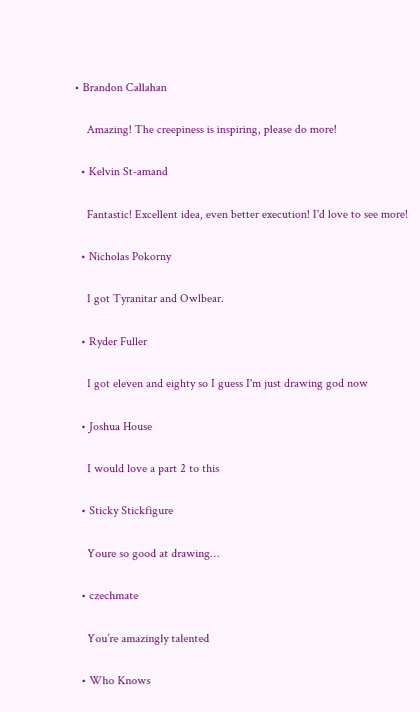• Brandon Callahan

    Amazing! The creepiness is inspiring, please do more!

  • Kelvin St-amand

    Fantastic! Excellent idea, even better execution! I'd love to see more!

  • Nicholas Pokorny

    I got Tyranitar and Owlbear.

  • Ryder Fuller

    I got eleven and eighty so I guess I'm just drawing god now

  • Joshua House

    I would love a part 2 to this

  • Sticky Stickfigure

    Youre so good at drawing…

  • czechmate

    You’re amazingly talented

  • Who Knows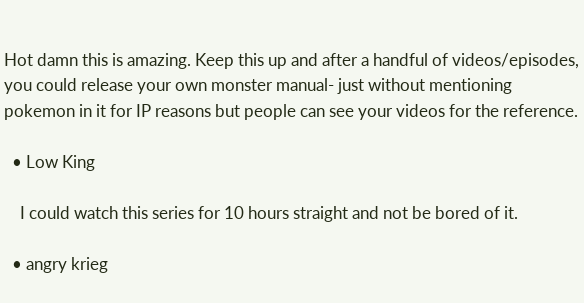Hot damn this is amazing. Keep this up and after a handful of videos/episodes, you could release your own monster manual- just without mentioning pokemon in it for IP reasons but people can see your videos for the reference.

  • Low King

    I could watch this series for 10 hours straight and not be bored of it.

  • angry krieg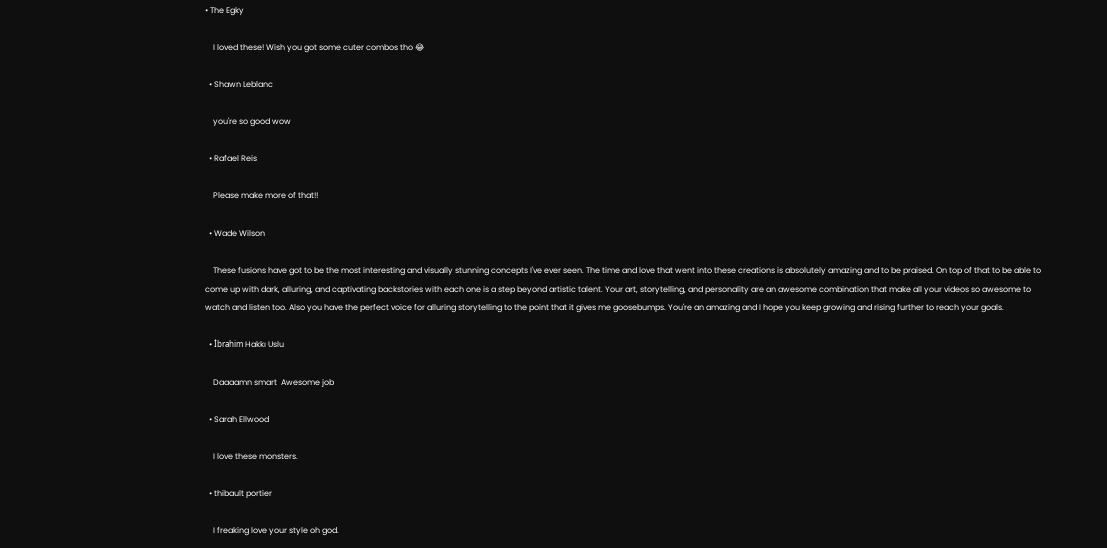• The Egky

    I loved these! Wish you got some cuter combos tho 😂

  • Shawn Leblanc

    you're so good wow

  • Rafael Reis

    Please make more of that!!

  • Wade Wilson

    These fusions have got to be the most interesting and visually stunning concepts I've ever seen. The time and love that went into these creations is absolutely amazing and to be praised. On top of that to be able to come up with dark, alluring, and captivating backstories with each one is a step beyond artistic talent. Your art, storytelling, and personality are an awesome combination that make all your videos so awesome to watch and listen too. Also you have the perfect voice for alluring storytelling to the point that it gives me goosebumps. You're an amazing and I hope you keep growing and rising further to reach your goals.

  • İbrahim Hakkı Uslu

    Daaaamn smart  Awesome job

  • Sarah Ellwood

    I love these monsters.

  • thibault portier

    I freaking love your style oh god.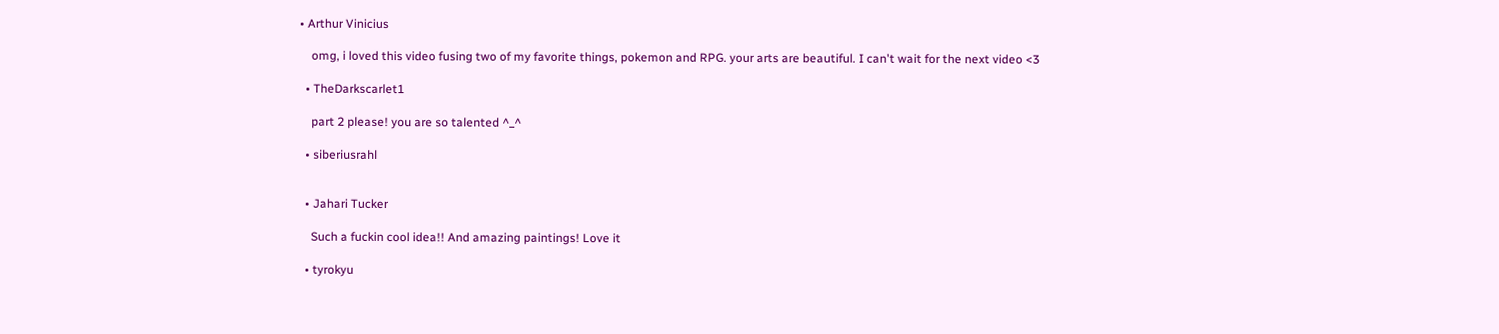• Arthur Vinicius

    omg, i loved this video fusing two of my favorite things, pokemon and RPG. your arts are beautiful. I can't wait for the next video <3

  • TheDarkscarlet1

    part 2 please! you are so talented ^_^

  • siberiusrahl


  • Jahari Tucker

    Such a fuckin cool idea!! And amazing paintings! Love it

  • tyrokyu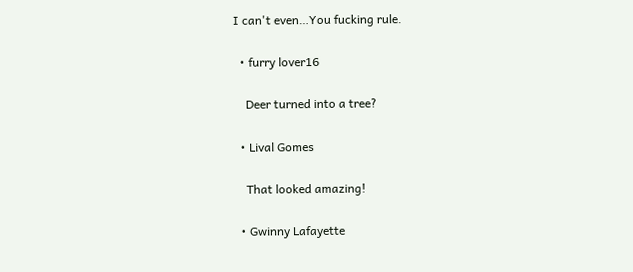I can't even…You fucking rule.

  • furry lover16

    Deer turned into a tree?

  • Lival Gomes

    That looked amazing!

  • Gwinny Lafayette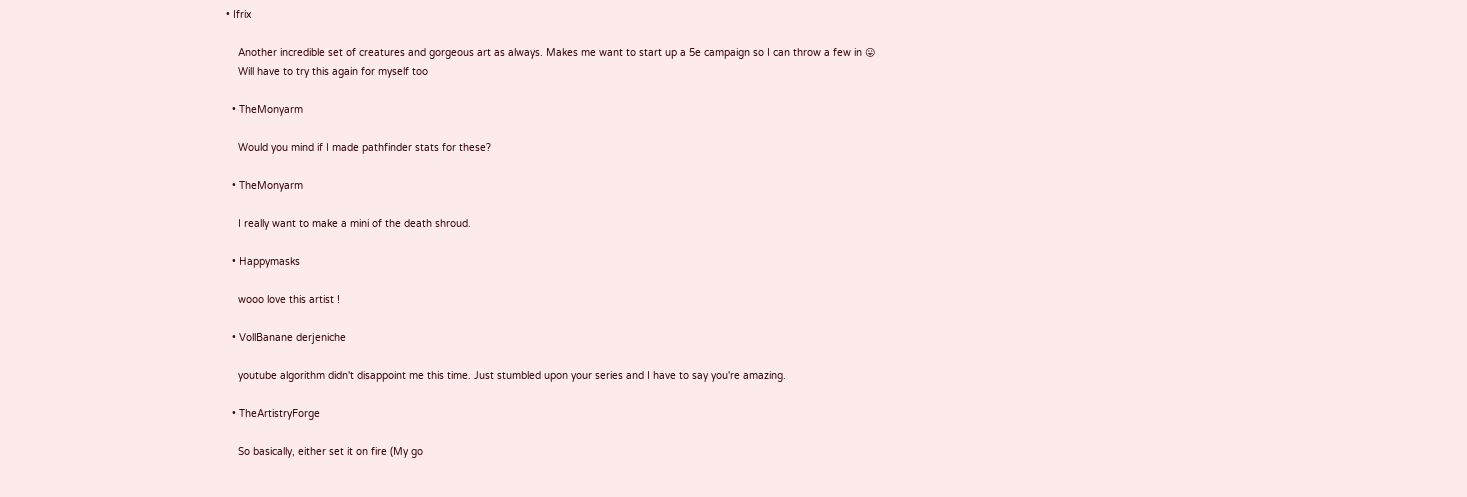• Ifrix

    Another incredible set of creatures and gorgeous art as always. Makes me want to start up a 5e campaign so I can throw a few in 😛
    Will have to try this again for myself too

  • TheMonyarm

    Would you mind if I made pathfinder stats for these?

  • TheMonyarm

    I really want to make a mini of the death shroud.

  • Happymasks

    wooo love this artist !

  • VollBanane derjeniche

    youtube algorithm didn't disappoint me this time. Just stumbled upon your series and I have to say you're amazing.

  • TheArtistryForge

    So basically, either set it on fire (My go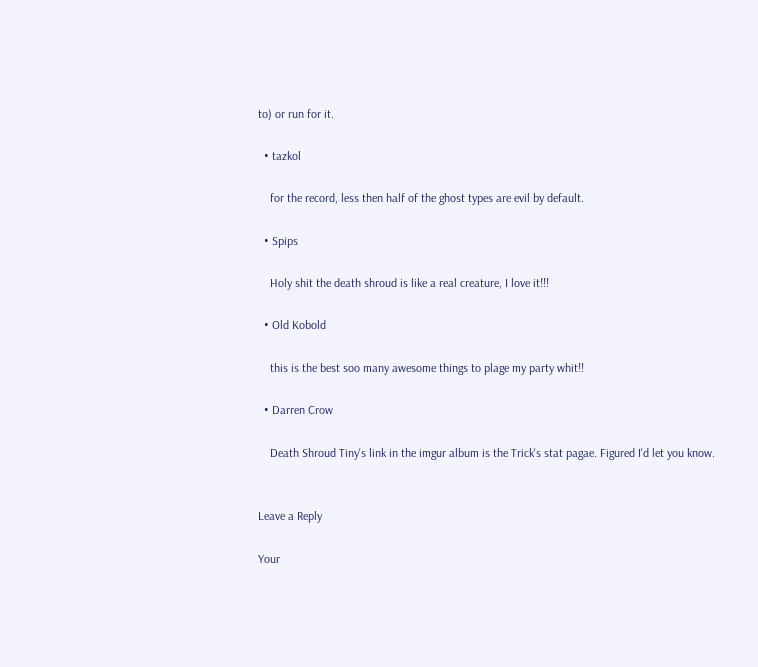to) or run for it.

  • tazkol

    for the record, less then half of the ghost types are evil by default.

  • Spips

    Holy shit the death shroud is like a real creature, I love it!!!

  • Old Kobold

    this is the best soo many awesome things to plage my party whit!!

  • Darren Crow

    Death Shroud Tiny's link in the imgur album is the Trick's stat pagae. Figured I'd let you know.


Leave a Reply

Your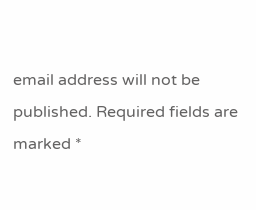email address will not be published. Required fields are marked *